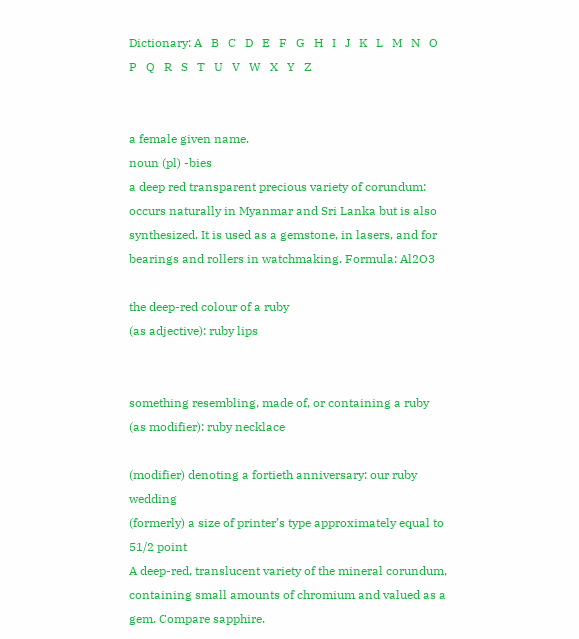Dictionary: A   B   C   D   E   F   G   H   I   J   K   L   M   N   O   P   Q   R   S   T   U   V   W   X   Y   Z


a female given name.
noun (pl) -bies
a deep red transparent precious variety of corundum: occurs naturally in Myanmar and Sri Lanka but is also synthesized. It is used as a gemstone, in lasers, and for bearings and rollers in watchmaking. Formula: Al2O3

the deep-red colour of a ruby
(as adjective): ruby lips


something resembling, made of, or containing a ruby
(as modifier): ruby necklace

(modifier) denoting a fortieth anniversary: our ruby wedding
(formerly) a size of printer’s type approximately equal to 51/2 point
A deep-red, translucent variety of the mineral corundum, containing small amounts of chromium and valued as a gem. Compare sapphire.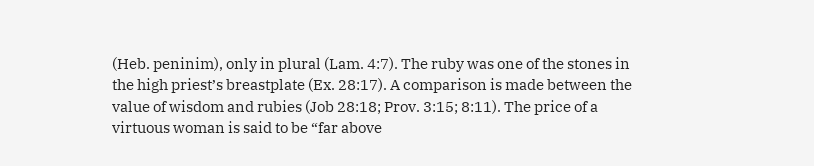(Heb. peninim), only in plural (Lam. 4:7). The ruby was one of the stones in the high priest’s breastplate (Ex. 28:17). A comparison is made between the value of wisdom and rubies (Job 28:18; Prov. 3:15; 8:11). The price of a virtuous woman is said to be “far above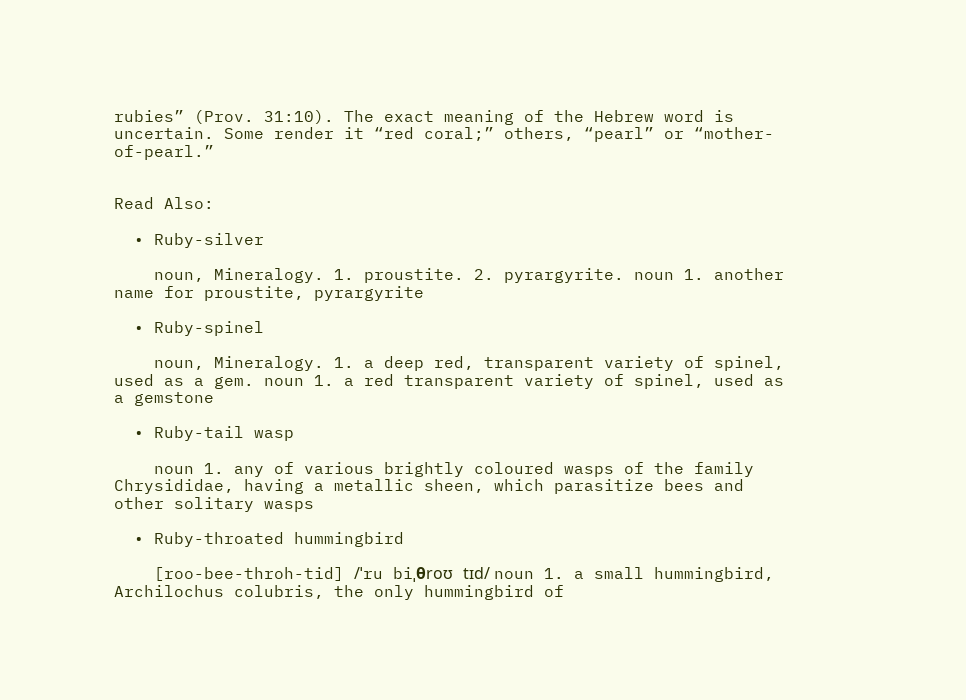rubies” (Prov. 31:10). The exact meaning of the Hebrew word is uncertain. Some render it “red coral;” others, “pearl” or “mother-of-pearl.”


Read Also:

  • Ruby-silver

    noun, Mineralogy. 1. proustite. 2. pyrargyrite. noun 1. another name for proustite, pyrargyrite

  • Ruby-spinel

    noun, Mineralogy. 1. a deep red, transparent variety of spinel, used as a gem. noun 1. a red transparent variety of spinel, used as a gemstone

  • Ruby-tail wasp

    noun 1. any of various brightly coloured wasps of the family Chrysididae, having a metallic sheen, which parasitize bees and other solitary wasps

  • Ruby-throated hummingbird

    [roo-bee-throh-tid] /ˈru biˌθroʊ tɪd/ noun 1. a small hummingbird, Archilochus colubris, the only hummingbird of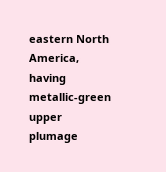eastern North America, having metallic-green upper plumage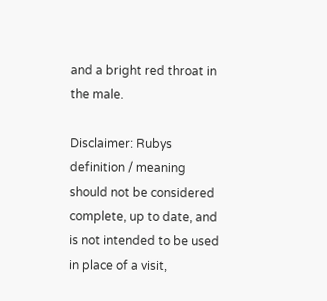and a bright red throat in the male.

Disclaimer: Rubys definition / meaning should not be considered complete, up to date, and is not intended to be used in place of a visit,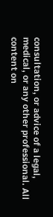consultation, or advice of a legal, medical, or any other professional. All content on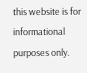this website is for informational purposes only.